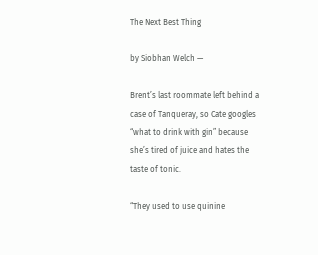The Next Best Thing

by Siobhan Welch —

Brent’s last roommate left behind a case of Tanqueray, so Cate googles “what to drink with gin” because she’s tired of juice and hates the taste of tonic.

“They used to use quinine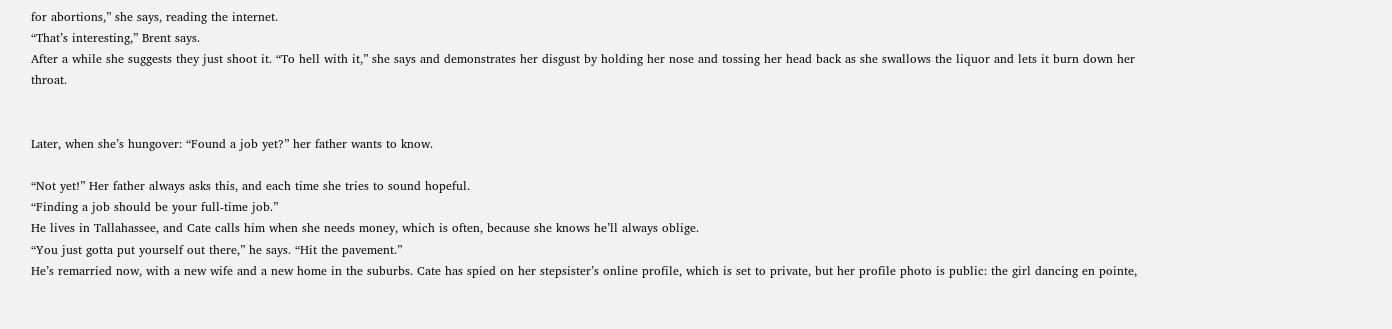for abortions,” she says, reading the internet.
“That’s interesting,” Brent says.
After a while she suggests they just shoot it. “To hell with it,” she says and demonstrates her disgust by holding her nose and tossing her head back as she swallows the liquor and lets it burn down her throat.


Later, when she’s hungover: “Found a job yet?” her father wants to know.

“Not yet!” Her father always asks this, and each time she tries to sound hopeful.
“Finding a job should be your full-time job.”
He lives in Tallahassee, and Cate calls him when she needs money, which is often, because she knows he’ll always oblige.
“You just gotta put yourself out there,” he says. “Hit the pavement.”
He’s remarried now, with a new wife and a new home in the suburbs. Cate has spied on her stepsister’s online profile, which is set to private, but her profile photo is public: the girl dancing en pointe,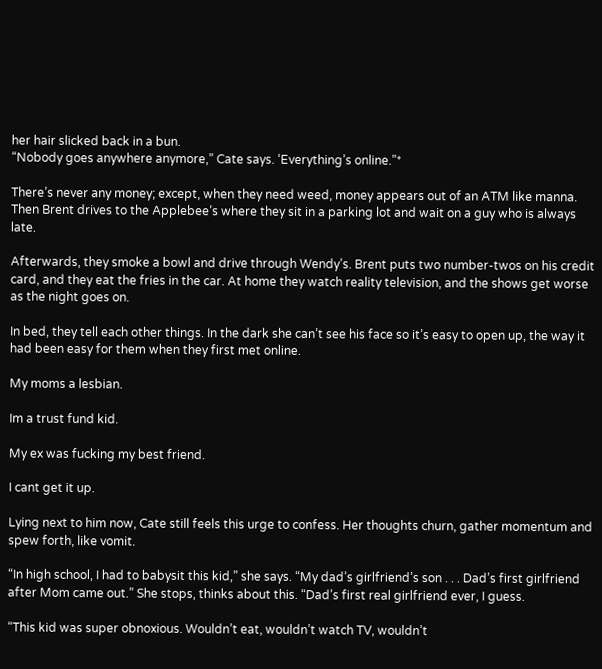her hair slicked back in a bun.
“Nobody goes anywhere anymore,” Cate says. ‘Everything’s online.”*

There’s never any money; except, when they need weed, money appears out of an ATM like manna. Then Brent drives to the Applebee’s where they sit in a parking lot and wait on a guy who is always late.

Afterwards, they smoke a bowl and drive through Wendy’s. Brent puts two number-twos on his credit card, and they eat the fries in the car. At home they watch reality television, and the shows get worse as the night goes on.

In bed, they tell each other things. In the dark she can’t see his face so it’s easy to open up, the way it had been easy for them when they first met online.

My moms a lesbian.

Im a trust fund kid.

My ex was fucking my best friend.

I cant get it up.

Lying next to him now, Cate still feels this urge to confess. Her thoughts churn, gather momentum and spew forth, like vomit.

“In high school, I had to babysit this kid,” she says. “My dad’s girlfriend’s son . . . Dad’s first girlfriend after Mom came out.” She stops, thinks about this. “Dad’s first real girlfriend ever, I guess.

“This kid was super obnoxious. Wouldn’t eat, wouldn’t watch TV, wouldn’t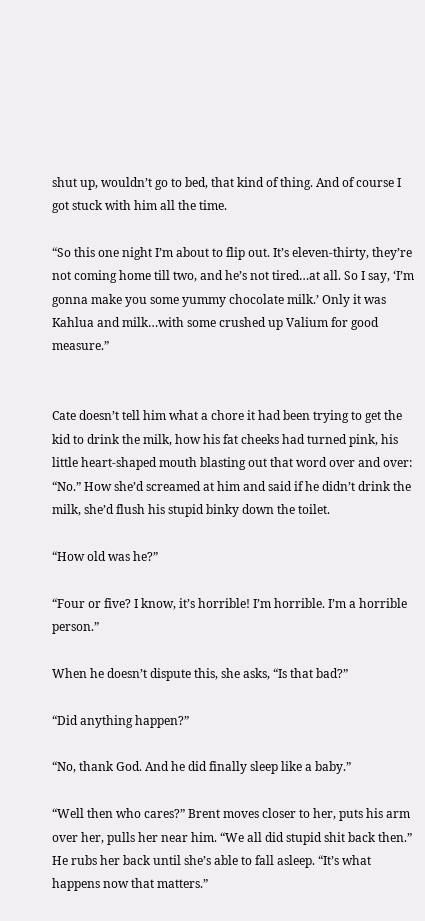shut up, wouldn’t go to bed, that kind of thing. And of course I got stuck with him all the time.

“So this one night I’m about to flip out. It’s eleven-thirty, they’re not coming home till two, and he’s not tired…at all. So I say, ‘I’m gonna make you some yummy chocolate milk.’ Only it was Kahlua and milk…with some crushed up Valium for good measure.”


Cate doesn’t tell him what a chore it had been trying to get the kid to drink the milk, how his fat cheeks had turned pink, his little heart-shaped mouth blasting out that word over and over: “No.” How she’d screamed at him and said if he didn’t drink the milk, she’d flush his stupid binky down the toilet.

“How old was he?”

“Four or five? I know, it’s horrible! I’m horrible. I’m a horrible person.”

When he doesn’t dispute this, she asks, “Is that bad?”

“Did anything happen?”

“No, thank God. And he did finally sleep like a baby.”

“Well then who cares?” Brent moves closer to her, puts his arm over her, pulls her near him. “We all did stupid shit back then.” He rubs her back until she’s able to fall asleep. “It’s what happens now that matters.”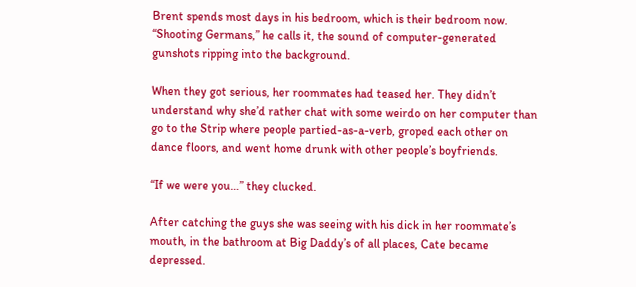Brent spends most days in his bedroom, which is their bedroom now. “Shooting Germans,” he calls it, the sound of computer-generated gunshots ripping into the background.

When they got serious, her roommates had teased her. They didn’t understand why she’d rather chat with some weirdo on her computer than go to the Strip where people partied-as-a-verb, groped each other on dance floors, and went home drunk with other people’s boyfriends.

“If we were you…” they clucked.

After catching the guys she was seeing with his dick in her roommate’s mouth, in the bathroom at Big Daddy’s of all places, Cate became depressed.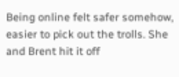Being online felt safer somehow, easier to pick out the trolls. She and Brent hit it off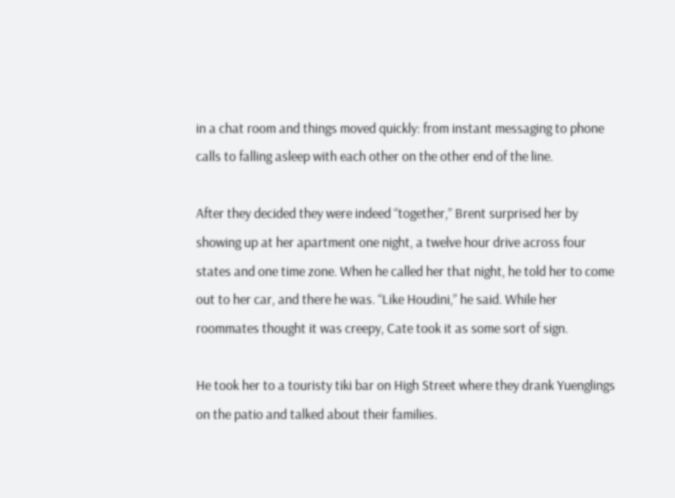in a chat room and things moved quickly: from instant messaging to phone calls to falling asleep with each other on the other end of the line.

After they decided they were indeed “together,” Brent surprised her by showing up at her apartment one night, a twelve hour drive across four states and one time zone. When he called her that night, he told her to come out to her car, and there he was. “Like Houdini,” he said. While her roommates thought it was creepy, Cate took it as some sort of sign.

He took her to a touristy tiki bar on High Street where they drank Yuenglings on the patio and talked about their families.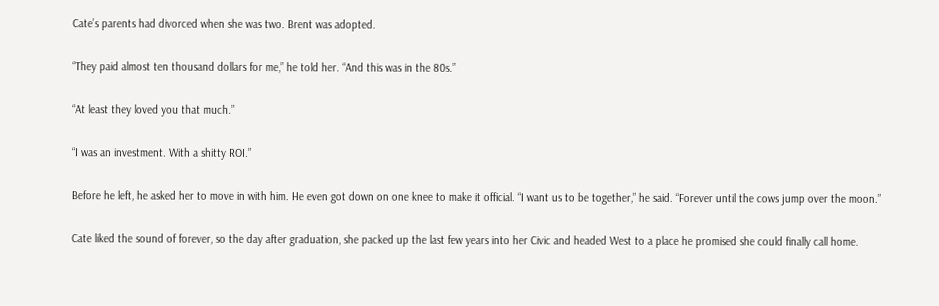Cate’s parents had divorced when she was two. Brent was adopted.

“They paid almost ten thousand dollars for me,” he told her. “And this was in the 80s.”

“At least they loved you that much.”

“I was an investment. With a shitty ROI.”

Before he left, he asked her to move in with him. He even got down on one knee to make it official. “I want us to be together,” he said. “Forever until the cows jump over the moon.”

Cate liked the sound of forever, so the day after graduation, she packed up the last few years into her Civic and headed West to a place he promised she could finally call home.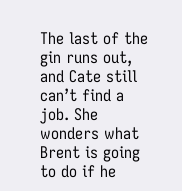The last of the gin runs out, and Cate still can’t find a job. She wonders what Brent is going to do if he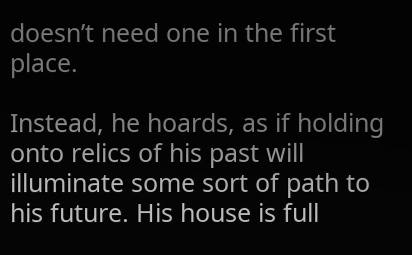doesn’t need one in the first place.

Instead, he hoards, as if holding onto relics of his past will illuminate some sort of path to his future. His house is full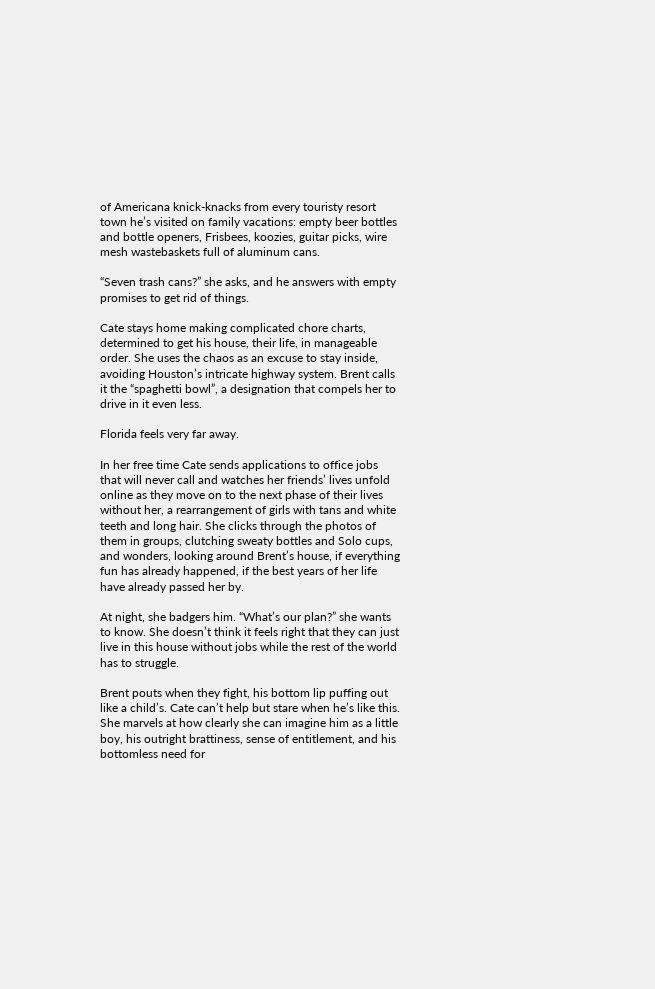of Americana knick-knacks from every touristy resort town he’s visited on family vacations: empty beer bottles and bottle openers, Frisbees, koozies, guitar picks, wire mesh wastebaskets full of aluminum cans.

“Seven trash cans?” she asks, and he answers with empty promises to get rid of things.

Cate stays home making complicated chore charts, determined to get his house, their life, in manageable order. She uses the chaos as an excuse to stay inside, avoiding Houston’s intricate highway system. Brent calls it the “spaghetti bowl”, a designation that compels her to drive in it even less.

Florida feels very far away.

In her free time Cate sends applications to office jobs that will never call and watches her friends’ lives unfold online as they move on to the next phase of their lives without her, a rearrangement of girls with tans and white teeth and long hair. She clicks through the photos of them in groups, clutching sweaty bottles and Solo cups, and wonders, looking around Brent’s house, if everything fun has already happened, if the best years of her life have already passed her by.

At night, she badgers him. “What’s our plan?” she wants to know. She doesn’t think it feels right that they can just live in this house without jobs while the rest of the world has to struggle.

Brent pouts when they fight, his bottom lip puffing out like a child’s. Cate can’t help but stare when he’s like this. She marvels at how clearly she can imagine him as a little boy, his outright brattiness, sense of entitlement, and his bottomless need for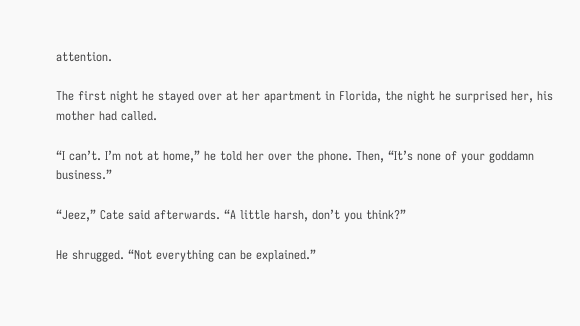attention.

The first night he stayed over at her apartment in Florida, the night he surprised her, his mother had called.

“I can’t. I’m not at home,” he told her over the phone. Then, “It’s none of your goddamn business.”

“Jeez,” Cate said afterwards. “A little harsh, don’t you think?”

He shrugged. “Not everything can be explained.”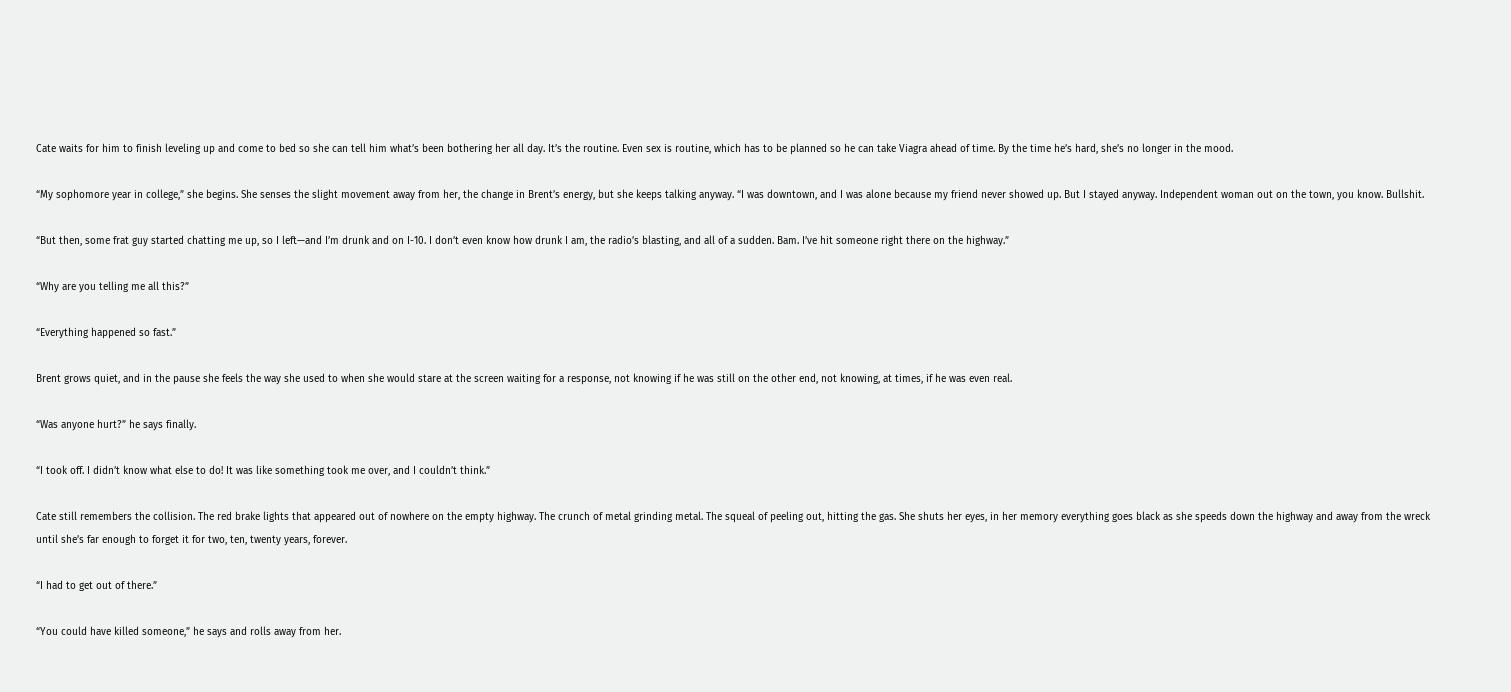Cate waits for him to finish leveling up and come to bed so she can tell him what’s been bothering her all day. It’s the routine. Even sex is routine, which has to be planned so he can take Viagra ahead of time. By the time he’s hard, she’s no longer in the mood.

“My sophomore year in college,” she begins. She senses the slight movement away from her, the change in Brent’s energy, but she keeps talking anyway. “I was downtown, and I was alone because my friend never showed up. But I stayed anyway. Independent woman out on the town, you know. Bullshit.

“But then, some frat guy started chatting me up, so I left—and I’m drunk and on I-10. I don’t even know how drunk I am, the radio’s blasting, and all of a sudden. Bam. I’ve hit someone right there on the highway.”

“Why are you telling me all this?”

“Everything happened so fast.”

Brent grows quiet, and in the pause she feels the way she used to when she would stare at the screen waiting for a response, not knowing if he was still on the other end, not knowing, at times, if he was even real.

“Was anyone hurt?” he says finally.

“I took off. I didn’t know what else to do! It was like something took me over, and I couldn’t think.”

Cate still remembers the collision. The red brake lights that appeared out of nowhere on the empty highway. The crunch of metal grinding metal. The squeal of peeling out, hitting the gas. She shuts her eyes, in her memory everything goes black as she speeds down the highway and away from the wreck until she’s far enough to forget it for two, ten, twenty years, forever.

“I had to get out of there.”

“You could have killed someone,” he says and rolls away from her.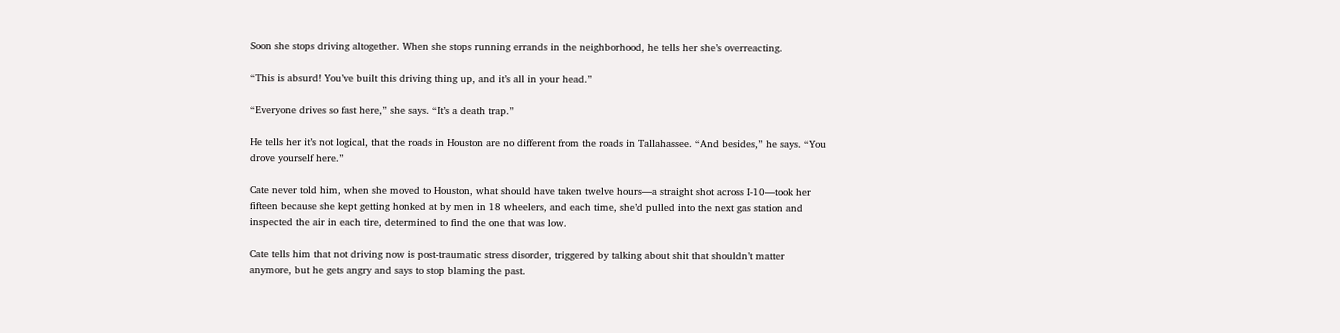Soon she stops driving altogether. When she stops running errands in the neighborhood, he tells her she’s overreacting.

“This is absurd! You’ve built this driving thing up, and it’s all in your head.”

“Everyone drives so fast here,” she says. “It’s a death trap.”

He tells her it’s not logical, that the roads in Houston are no different from the roads in Tallahassee. “And besides,” he says. “You drove yourself here.”

Cate never told him, when she moved to Houston, what should have taken twelve hours—a straight shot across I-10—took her fifteen because she kept getting honked at by men in 18 wheelers, and each time, she’d pulled into the next gas station and inspected the air in each tire, determined to find the one that was low.

Cate tells him that not driving now is post-traumatic stress disorder, triggered by talking about shit that shouldn’t matter anymore, but he gets angry and says to stop blaming the past.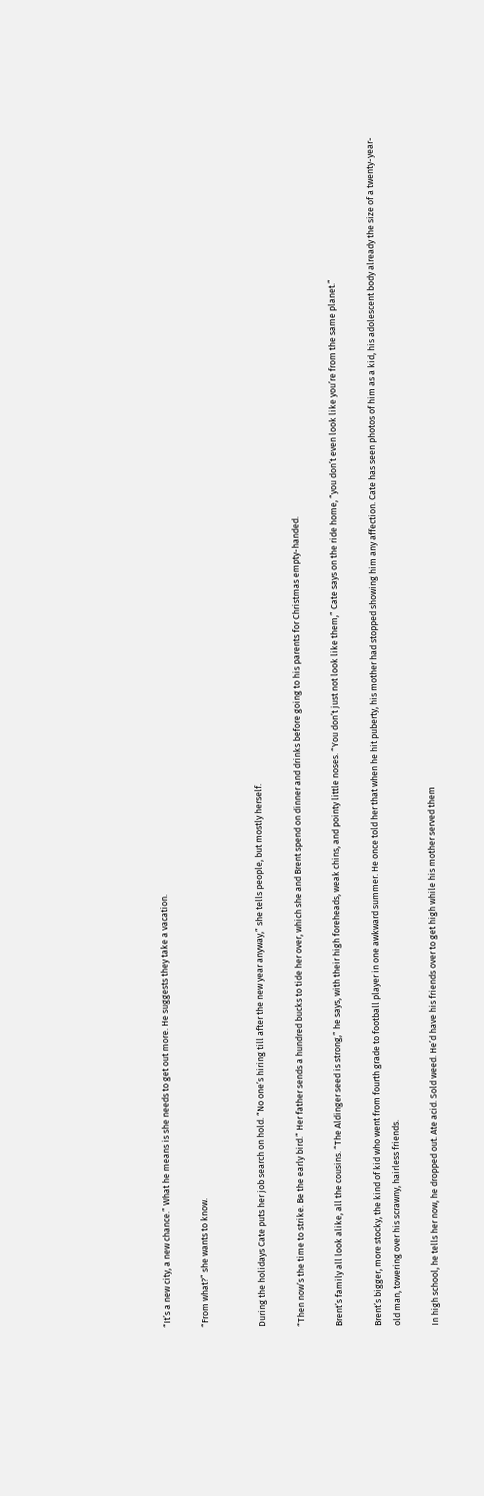“It’s a new city, a new chance.” What he means is she needs to get out more. He suggests they take a vacation.

“From what?” she wants to know.


During the holidays Cate puts her job search on hold. “No one’s hiring till after the new year anyway,” she tells people, but mostly herself.

“Then now’s the time to strike. Be the early bird.” Her father sends a hundred bucks to tide her over, which she and Brent spend on dinner and drinks before going to his parents for Christmas empty-handed.

Brent’s family all look alike, all the cousins. “The Aldinger seed is strong,” he says, with their high foreheads, weak chins, and pointy little noses. “You don’t just not look like them,” Cate says on the ride home, “you don’t even look like you’re from the same planet.”

Brent’s bigger, more stocky, the kind of kid who went from fourth grade to football player in one awkward summer. He once told her that when he hit puberty, his mother had stopped showing him any affection. Cate has seen photos of him as a kid, his adolescent body already the size of a twenty-year-old man, towering over his scrawny, hairless friends.

In high school, he tells her now, he dropped out. Ate acid. Sold weed. He’d have his friends over to get high while his mother served them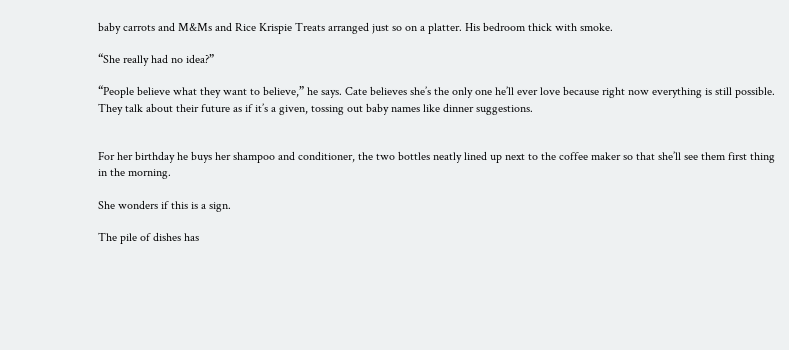baby carrots and M&Ms and Rice Krispie Treats arranged just so on a platter. His bedroom thick with smoke.

“She really had no idea?”

“People believe what they want to believe,” he says. Cate believes she’s the only one he’ll ever love because right now everything is still possible. They talk about their future as if it’s a given, tossing out baby names like dinner suggestions.


For her birthday he buys her shampoo and conditioner, the two bottles neatly lined up next to the coffee maker so that she’ll see them first thing in the morning.

She wonders if this is a sign.

The pile of dishes has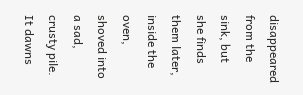disappeared from the sink, but she finds them later, inside the oven, shoved into a sad, crusty pile. It dawns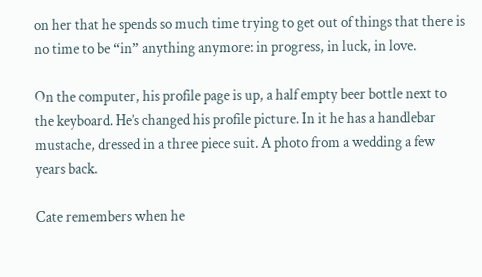on her that he spends so much time trying to get out of things that there is no time to be “in” anything anymore: in progress, in luck, in love.

On the computer, his profile page is up, a half empty beer bottle next to the keyboard. He’s changed his profile picture. In it he has a handlebar mustache, dressed in a three piece suit. A photo from a wedding a few years back.

Cate remembers when he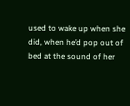used to wake up when she did, when he’d pop out of bed at the sound of her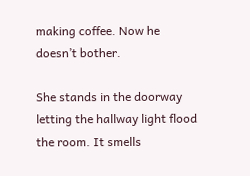making coffee. Now he doesn’t bother.

She stands in the doorway letting the hallway light flood the room. It smells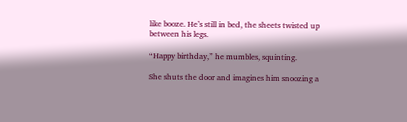like booze. He’s still in bed, the sheets twisted up between his legs.

“Happy birthday,” he mumbles, squinting.

She shuts the door and imagines him snoozing a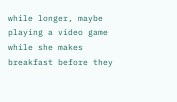while longer, maybe playing a video game while she makes breakfast before they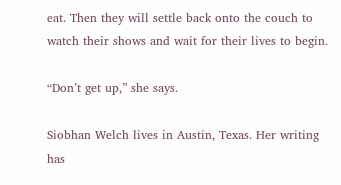eat. Then they will settle back onto the couch to watch their shows and wait for their lives to begin.

“Don’t get up,” she says.

Siobhan Welch lives in Austin, Texas. Her writing has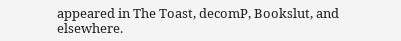appeared in The Toast, decomP, Bookslut, and elsewhere.